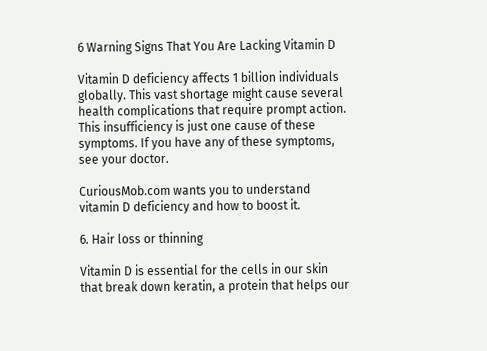6 Warning Signs That You Are Lacking Vitamin D

Vitamin D deficiency affects 1 billion individuals globally. This vast shortage might cause several health complications that require prompt action. This insufficiency is just one cause of these symptoms. If you have any of these symptoms, see your doctor.

CuriousMob.com wants you to understand vitamin D deficiency and how to boost it.

6. Hair loss or thinning

Vitamin D is essential for the cells in our skin that break down keratin, a protein that helps our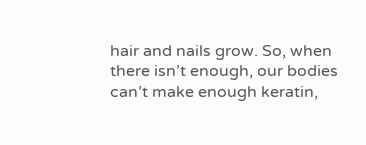hair and nails grow. So, when there isn’t enough, our bodies can’t make enough keratin,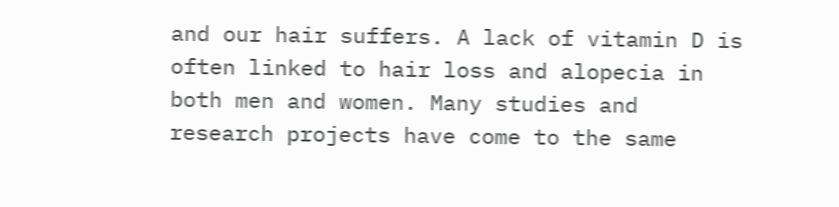and our hair suffers. A lack of vitamin D is often linked to hair loss and alopecia in both men and women. Many studies and research projects have come to the same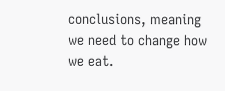conclusions, meaning we need to change how we eat.